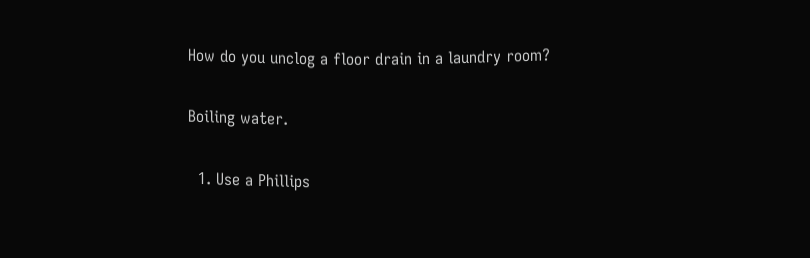How do you unclog a floor drain in a laundry room?

Boiling water.

  1. Use a Phillips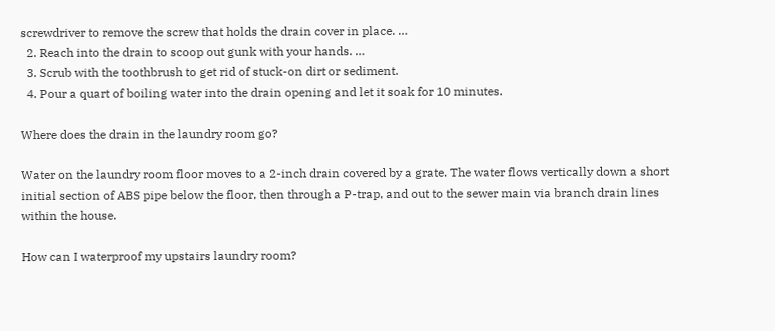screwdriver to remove the screw that holds the drain cover in place. …
  2. Reach into the drain to scoop out gunk with your hands. …
  3. Scrub with the toothbrush to get rid of stuck-on dirt or sediment.
  4. Pour a quart of boiling water into the drain opening and let it soak for 10 minutes.

Where does the drain in the laundry room go?

Water on the laundry room floor moves to a 2-inch drain covered by a grate. The water flows vertically down a short initial section of ABS pipe below the floor, then through a P-trap, and out to the sewer main via branch drain lines within the house.

How can I waterproof my upstairs laundry room?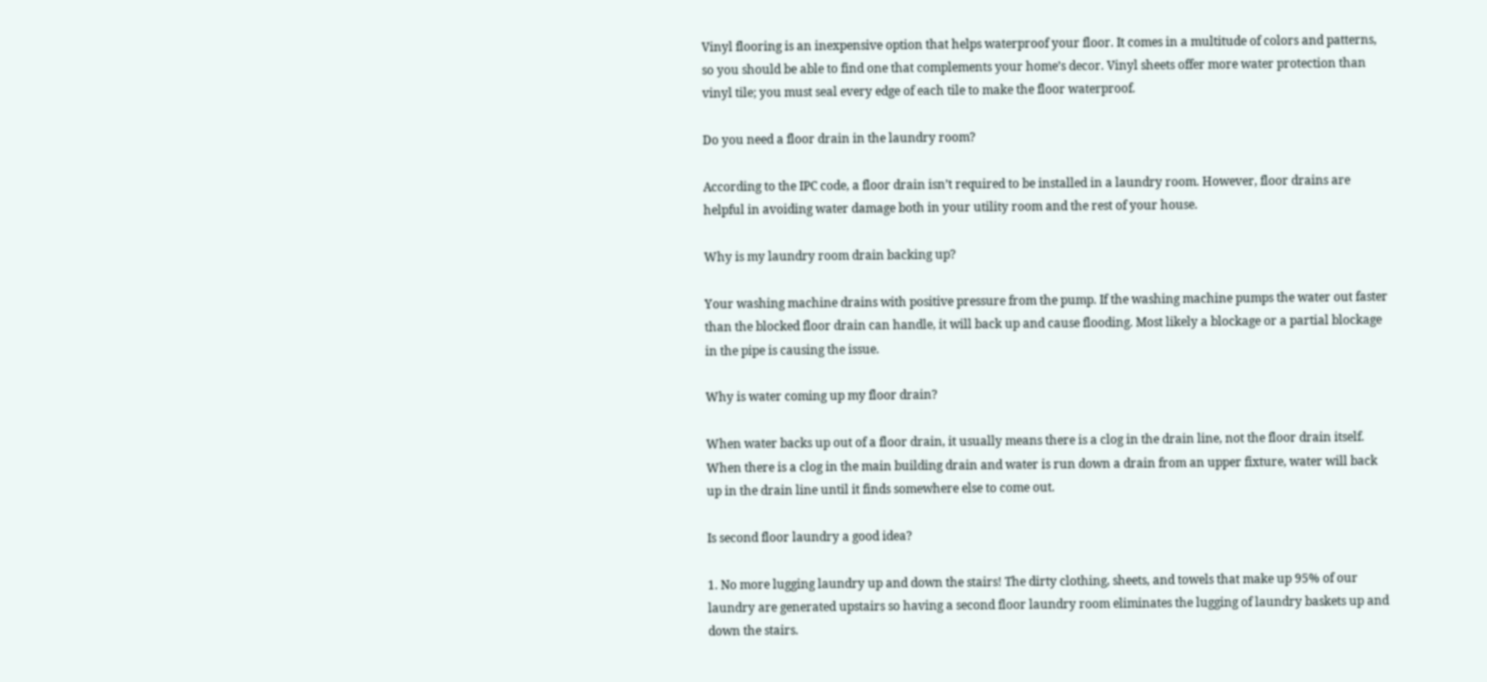Vinyl flooring is an inexpensive option that helps waterproof your floor. It comes in a multitude of colors and patterns, so you should be able to find one that complements your home’s decor. Vinyl sheets offer more water protection than vinyl tile; you must seal every edge of each tile to make the floor waterproof.

Do you need a floor drain in the laundry room?

According to the IPC code, a floor drain isn’t required to be installed in a laundry room. However, floor drains are helpful in avoiding water damage both in your utility room and the rest of your house.

Why is my laundry room drain backing up?

Your washing machine drains with positive pressure from the pump. If the washing machine pumps the water out faster than the blocked floor drain can handle, it will back up and cause flooding. Most likely a blockage or a partial blockage in the pipe is causing the issue.

Why is water coming up my floor drain?

When water backs up out of a floor drain, it usually means there is a clog in the drain line, not the floor drain itself. When there is a clog in the main building drain and water is run down a drain from an upper fixture, water will back up in the drain line until it finds somewhere else to come out.

Is second floor laundry a good idea?

1. No more lugging laundry up and down the stairs! The dirty clothing, sheets, and towels that make up 95% of our laundry are generated upstairs so having a second floor laundry room eliminates the lugging of laundry baskets up and down the stairs.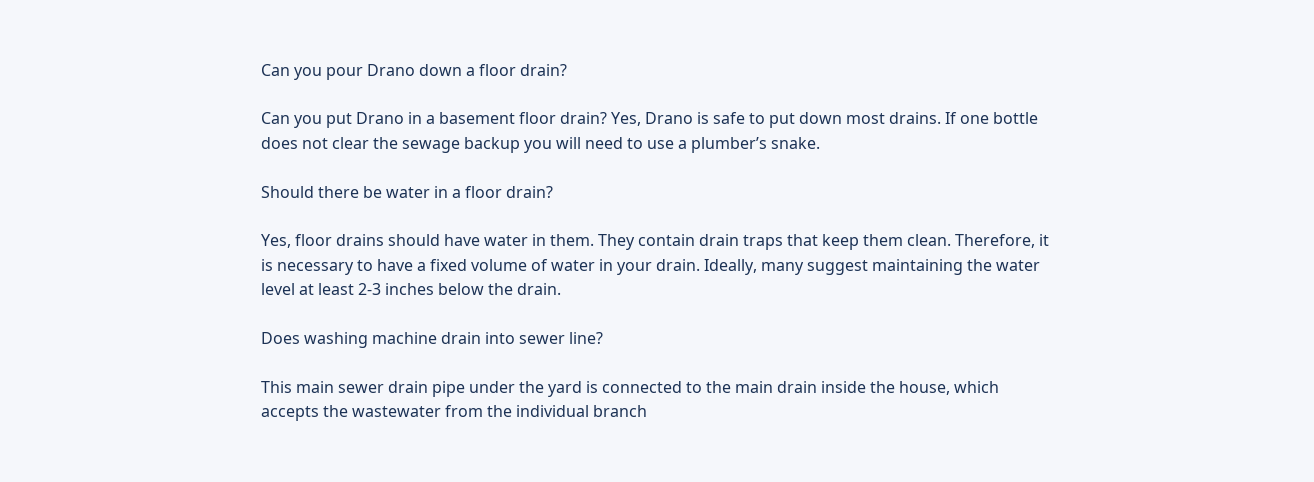Can you pour Drano down a floor drain?

Can you put Drano in a basement floor drain? Yes, Drano is safe to put down most drains. If one bottle does not clear the sewage backup you will need to use a plumber’s snake.

Should there be water in a floor drain?

Yes, floor drains should have water in them. They contain drain traps that keep them clean. Therefore, it is necessary to have a fixed volume of water in your drain. Ideally, many suggest maintaining the water level at least 2-3 inches below the drain.

Does washing machine drain into sewer line?

This main sewer drain pipe under the yard is connected to the main drain inside the house, which accepts the wastewater from the individual branch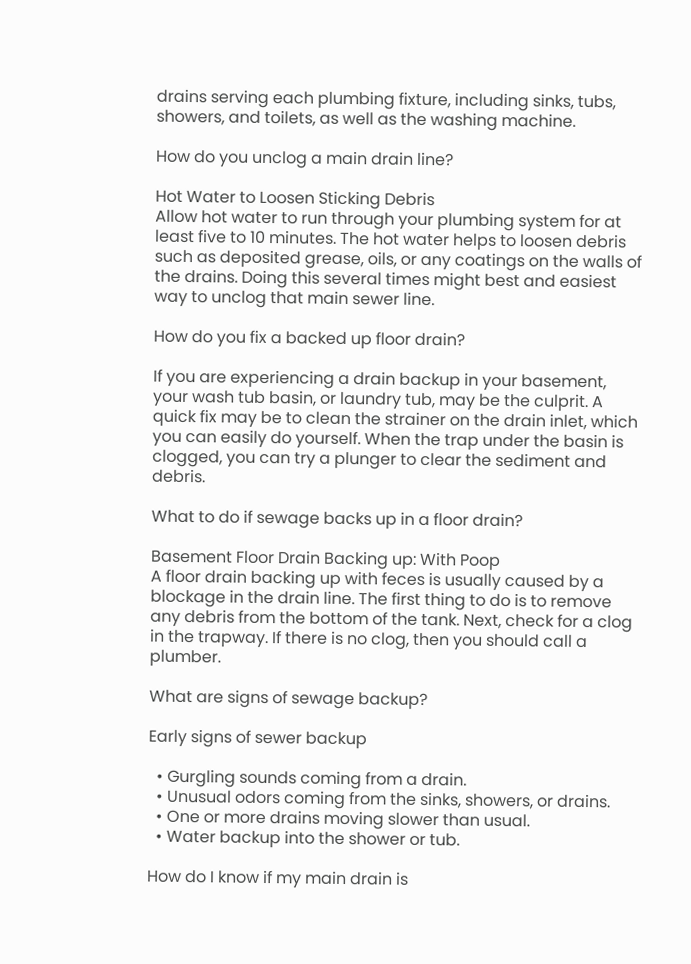drains serving each plumbing fixture, including sinks, tubs, showers, and toilets, as well as the washing machine.

How do you unclog a main drain line?

Hot Water to Loosen Sticking Debris
Allow hot water to run through your plumbing system for at least five to 10 minutes. The hot water helps to loosen debris such as deposited grease, oils, or any coatings on the walls of the drains. Doing this several times might best and easiest way to unclog that main sewer line.

How do you fix a backed up floor drain?

If you are experiencing a drain backup in your basement, your wash tub basin, or laundry tub, may be the culprit. A quick fix may be to clean the strainer on the drain inlet, which you can easily do yourself. When the trap under the basin is clogged, you can try a plunger to clear the sediment and debris.

What to do if sewage backs up in a floor drain?

Basement Floor Drain Backing up: With Poop
A floor drain backing up with feces is usually caused by a blockage in the drain line. The first thing to do is to remove any debris from the bottom of the tank. Next, check for a clog in the trapway. If there is no clog, then you should call a plumber.

What are signs of sewage backup?

Early signs of sewer backup

  • Gurgling sounds coming from a drain.
  • Unusual odors coming from the sinks, showers, or drains.
  • One or more drains moving slower than usual.
  • Water backup into the shower or tub.

How do I know if my main drain is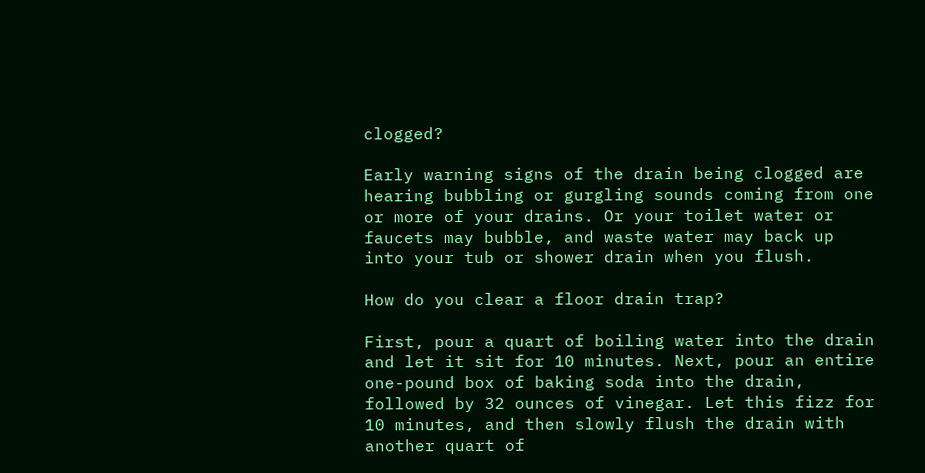clogged?

Early warning signs of the drain being clogged are hearing bubbling or gurgling sounds coming from one or more of your drains. Or your toilet water or faucets may bubble, and waste water may back up into your tub or shower drain when you flush.

How do you clear a floor drain trap?

First, pour a quart of boiling water into the drain and let it sit for 10 minutes. Next, pour an entire one-pound box of baking soda into the drain, followed by 32 ounces of vinegar. Let this fizz for 10 minutes, and then slowly flush the drain with another quart of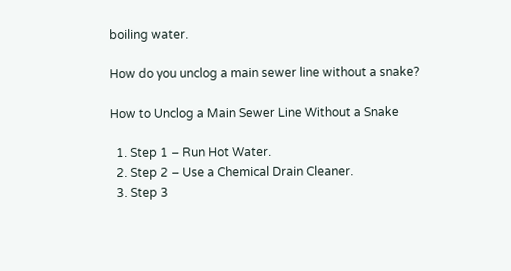boiling water.

How do you unclog a main sewer line without a snake?

How to Unclog a Main Sewer Line Without a Snake

  1. Step 1 – Run Hot Water.
  2. Step 2 – Use a Chemical Drain Cleaner.
  3. Step 3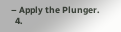– Apply the Plunger.
  4.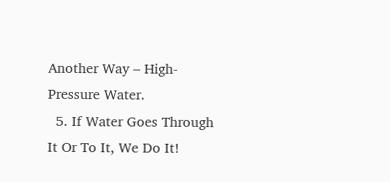Another Way – High-Pressure Water.
  5. If Water Goes Through It Or To It, We Do It!